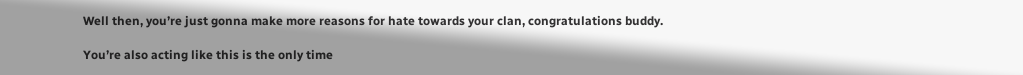Well then, you’re just gonna make more reasons for hate towards your clan, congratulations buddy.

You’re also acting like this is the only time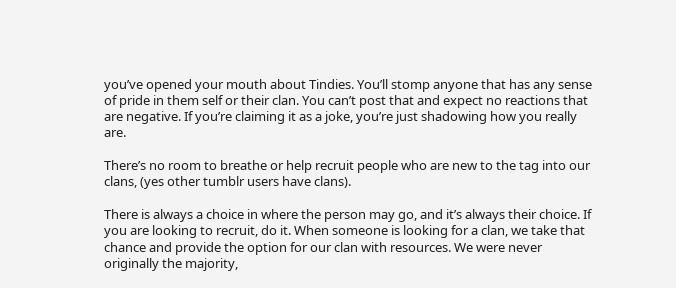you’ve opened your mouth about Tindies. You’ll stomp anyone that has any sense of pride in them self or their clan. You can’t post that and expect no reactions that are negative. If you’re claiming it as a joke, you’re just shadowing how you really are.

There’s no room to breathe or help recruit people who are new to the tag into our clans, (yes other tumblr users have clans).

There is always a choice in where the person may go, and it’s always their choice. If you are looking to recruit, do it. When someone is looking for a clan, we take that chance and provide the option for our clan with resources. We were never originally the majority,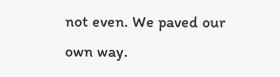not even. We paved our own way.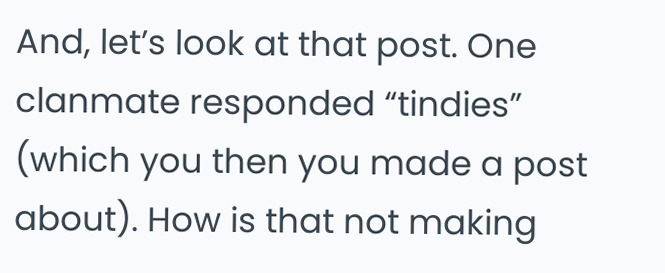And, let’s look at that post. One clanmate responded “tindies” (which you then you made a post about). How is that not making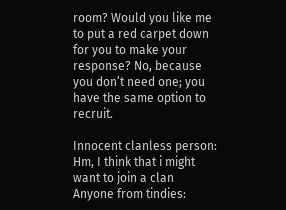room? Would you like me to put a red carpet down for you to make your response? No, because you don’t need one; you have the same option to recruit.

Innocent clanless person: Hm, I think that i might want to join a clan
Anyone from tindies: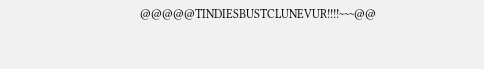@@@@@TINDIESBUSTCLUNEVUR!!!!~~~@@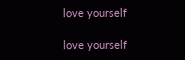love yourself

love yourself